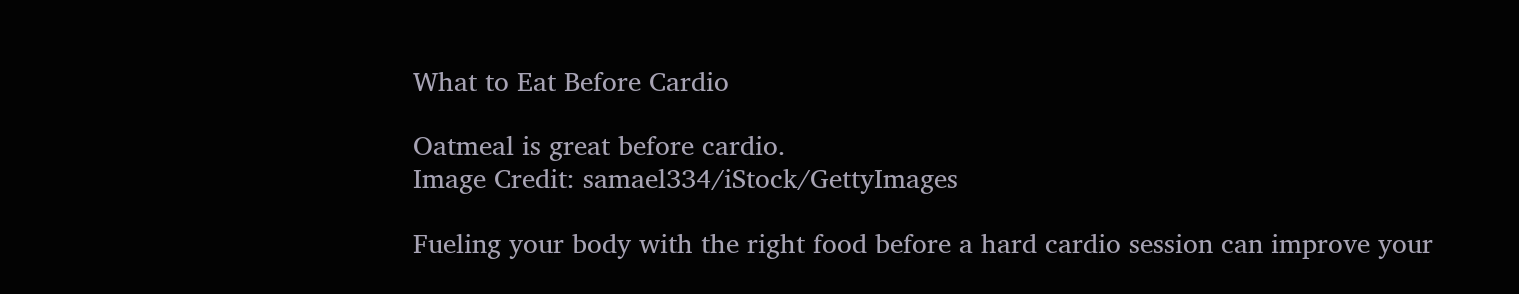What to Eat Before Cardio

Oatmeal is great before cardio.
Image Credit: samael334/iStock/GettyImages

Fueling your body with the right food before a hard cardio session can improve your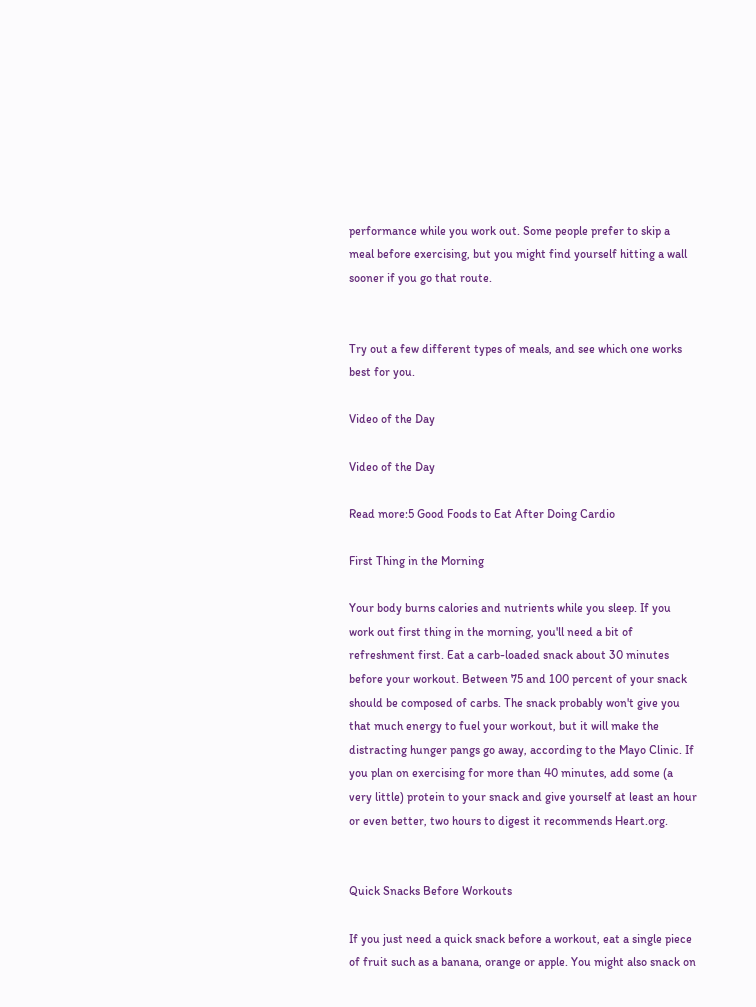performance while you work out. Some people prefer to skip a meal before exercising, but you might find yourself hitting a wall sooner if you go that route.


Try out a few different types of meals, and see which one works best for you.

Video of the Day

Video of the Day

Read more:5 Good Foods to Eat After Doing Cardio

First Thing in the Morning

Your body burns calories and nutrients while you sleep. If you work out first thing in the morning, you'll need a bit of refreshment first. Eat a carb-loaded snack about 30 minutes before your workout. Between 75 and 100 percent of your snack should be composed of carbs. The snack probably won't give you that much energy to fuel your workout, but it will make the distracting hunger pangs go away, according to the Mayo Clinic. If you plan on exercising for more than 40 minutes, add some (a very little) protein to your snack and give yourself at least an hour or even better, two hours to digest it recommends Heart.org.


Quick Snacks Before Workouts

If you just need a quick snack before a workout, eat a single piece of fruit such as a banana, orange or apple. You might also snack on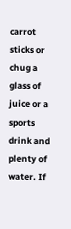carrot sticks or chug a glass of juice or a sports drink and plenty of water. If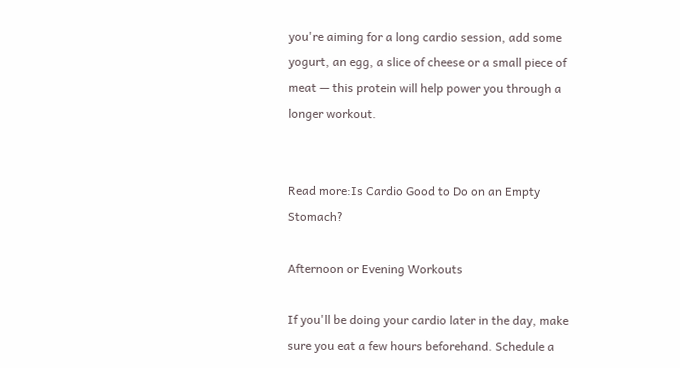you're aiming for a long cardio session, add some yogurt, an egg, a slice of cheese or a small piece of meat — this protein will help power you through a longer workout.


Read more:Is Cardio Good to Do on an Empty Stomach?

Afternoon or Evening Workouts

If you'll be doing your cardio later in the day, make sure you eat a few hours beforehand. Schedule a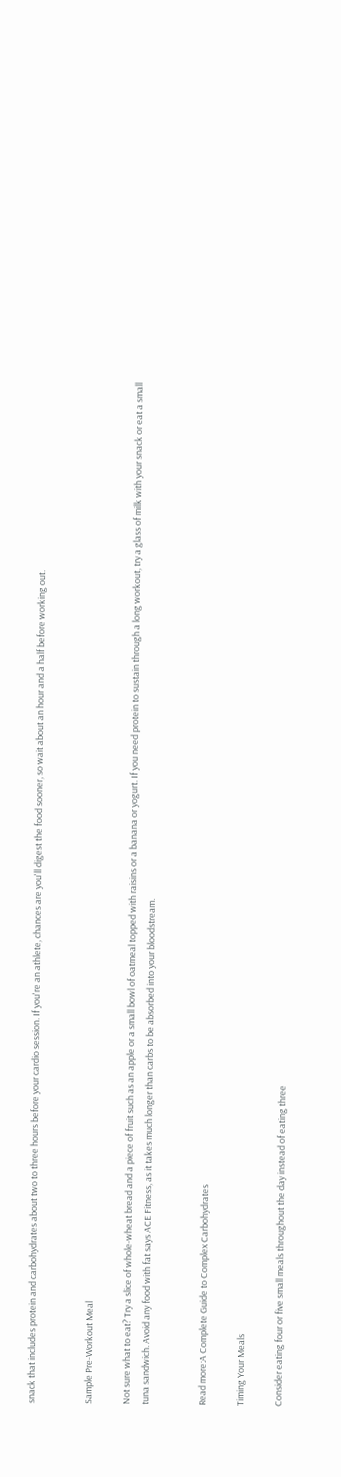snack that includes protein and carbohydrates about two to three hours before your cardio session. If you're an athlete, chances are you'll digest the food sooner, so wait about an hour and a half before working out.


Sample Pre-Workout Meal

Not sure what to eat? Try a slice of whole-wheat bread and a piece of fruit such as an apple or a small bowl of oatmeal topped with raisins or a banana or yogurt. If you need protein to sustain through a long workout, try a glass of milk with your snack or eat a small tuna sandwich. Avoid any food with fat says ACE Fitness, as it takes much longer than carbs to be absorbed into your bloodstream.


Read more:A Complete Guide to Complex Carbohydrates

Timing Your Meals

Consider eating four or five small meals throughout the day instead of eating three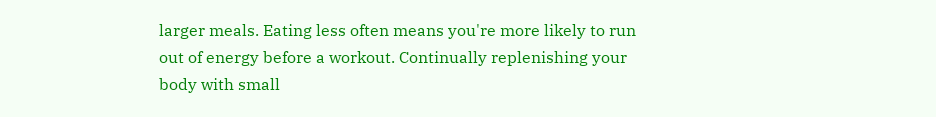larger meals. Eating less often means you're more likely to run out of energy before a workout. Continually replenishing your body with small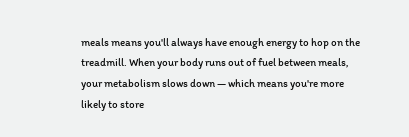meals means you'll always have enough energy to hop on the treadmill. When your body runs out of fuel between meals, your metabolism slows down — which means you're more likely to store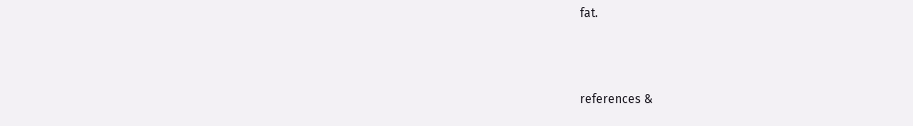fat.



references &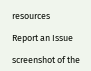resources

Report an Issue

screenshot of the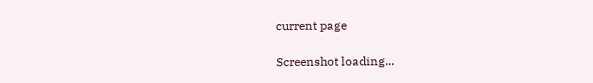current page

Screenshot loading...